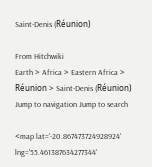Saint-Denis (Réunion)

From Hitchwiki
Earth > Africa > Eastern Africa > Réunion > Saint-Denis (Réunion)
Jump to navigation Jump to search

<map lat='-20.867473724928924' lng='55.461387634277344'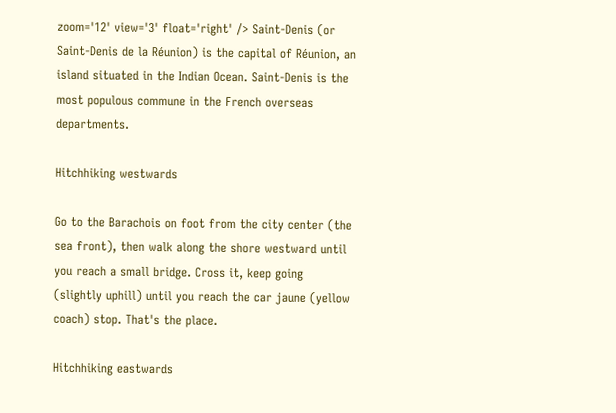zoom='12' view='3' float='right' /> Saint-Denis (or Saint-Denis de la Réunion) is the capital of Réunion, an island situated in the Indian Ocean. Saint-Denis is the most populous commune in the French overseas departments.

Hitchhiking westwards

Go to the Barachois on foot from the city center (the sea front), then walk along the shore westward until you reach a small bridge. Cross it, keep going (slightly uphill) until you reach the car jaune (yellow coach) stop. That's the place.

Hitchhiking eastwards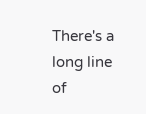There's a long line of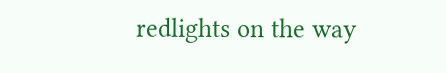redlights on the way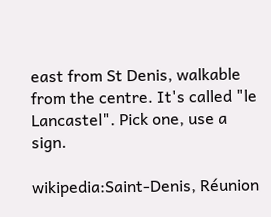east from St Denis, walkable from the centre. It's called "le Lancastel". Pick one, use a sign.

wikipedia:Saint-Denis, Réunion